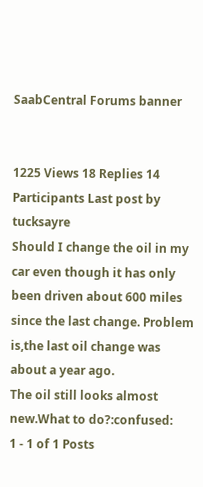SaabCentral Forums banner


1225 Views 18 Replies 14 Participants Last post by  tucksayre
Should I change the oil in my car even though it has only been driven about 600 miles since the last change. Problem is,the last oil change was about a year ago.
The oil still looks almost new.What to do?:confused:
1 - 1 of 1 Posts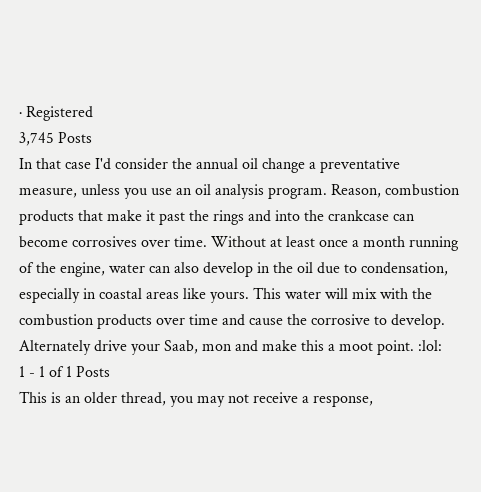· Registered
3,745 Posts
In that case I'd consider the annual oil change a preventative measure, unless you use an oil analysis program. Reason, combustion products that make it past the rings and into the crankcase can become corrosives over time. Without at least once a month running of the engine, water can also develop in the oil due to condensation, especially in coastal areas like yours. This water will mix with the combustion products over time and cause the corrosive to develop. Alternately drive your Saab, mon and make this a moot point. :lol:
1 - 1 of 1 Posts
This is an older thread, you may not receive a response,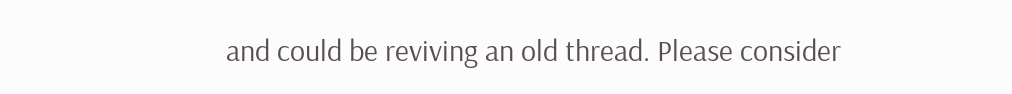and could be reviving an old thread. Please consider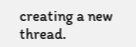creating a new thread.